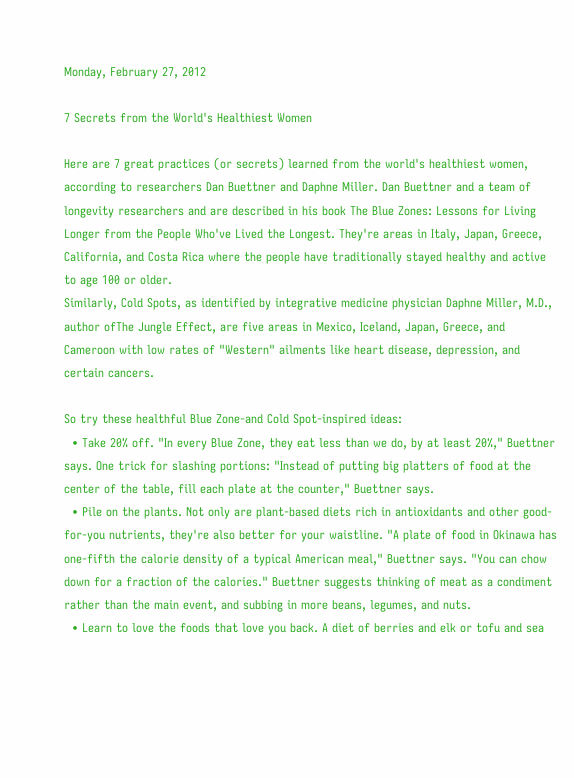Monday, February 27, 2012

7 Secrets from the World's Healthiest Women

Here are 7 great practices (or secrets) learned from the world's healthiest women, according to researchers Dan Buettner and Daphne Miller. Dan Buettner and a team of longevity researchers and are described in his book The Blue Zones: Lessons for Living Longer from the People Who've Lived the Longest. They're areas in Italy, Japan, Greece, California, and Costa Rica where the people have traditionally stayed healthy and active to age 100 or older.
Similarly, Cold Spots, as identified by integrative medicine physician Daphne Miller, M.D., author ofThe Jungle Effect, are five areas in Mexico, Iceland, Japan, Greece, and Cameroon with low rates of "Western" ailments like heart disease, depression, and certain cancers.

So try these healthful Blue Zone-and Cold Spot-inspired ideas:
  • Take 20% off. "In every Blue Zone, they eat less than we do, by at least 20%," Buettner says. One trick for slashing portions: "Instead of putting big platters of food at the center of the table, fill each plate at the counter," Buettner says.
  • Pile on the plants. Not only are plant-based diets rich in antioxidants and other good-for-you nutrients, they're also better for your waistline. "A plate of food in Okinawa has one-fifth the calorie density of a typical American meal," Buettner says. "You can chow down for a fraction of the calories." Buettner suggests thinking of meat as a condiment rather than the main event, and subbing in more beans, legumes, and nuts.
  • Learn to love the foods that love you back. A diet of berries and elk or tofu and sea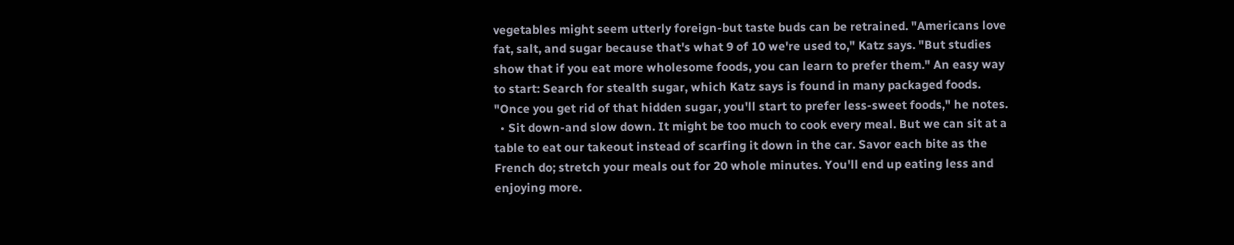vegetables might seem utterly foreign-but taste buds can be retrained. "Americans love fat, salt, and sugar because that's what 9 of 10 we're used to," Katz says. "But studies show that if you eat more wholesome foods, you can learn to prefer them." An easy way to start: Search for stealth sugar, which Katz says is found in many packaged foods. "Once you get rid of that hidden sugar, you'll start to prefer less-sweet foods," he notes.
  • Sit down-and slow down. It might be too much to cook every meal. But we can sit at a table to eat our takeout instead of scarfing it down in the car. Savor each bite as the French do; stretch your meals out for 20 whole minutes. You'll end up eating less and enjoying more.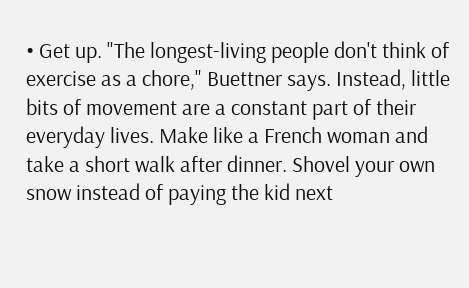• Get up. "The longest-living people don't think of exercise as a chore," Buettner says. Instead, little bits of movement are a constant part of their everyday lives. Make like a French woman and take a short walk after dinner. Shovel your own snow instead of paying the kid next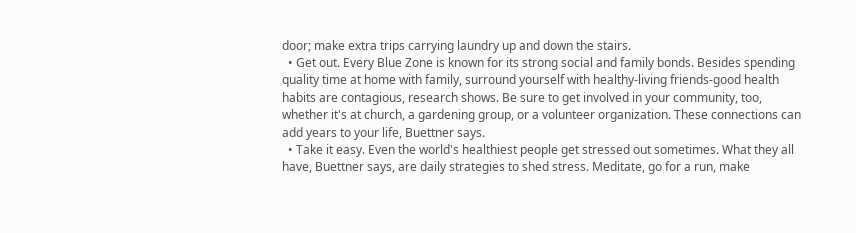door; make extra trips carrying laundry up and down the stairs.
  • Get out. Every Blue Zone is known for its strong social and family bonds. Besides spending quality time at home with family, surround yourself with healthy-living friends-good health habits are contagious, research shows. Be sure to get involved in your community, too, whether it's at church, a gardening group, or a volunteer organization. These connections can add years to your life, Buettner says.
  • Take it easy. Even the world's healthiest people get stressed out sometimes. What they all have, Buettner says, are daily strategies to shed stress. Meditate, go for a run, make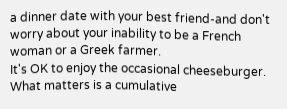a dinner date with your best friend-and don't worry about your inability to be a French woman or a Greek farmer.
It's OK to enjoy the occasional cheeseburger. What matters is a cumulative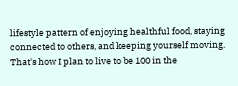lifestyle pattern of enjoying healthful food, staying connected to others, and keeping yourself moving. That's how I plan to live to be 100 in the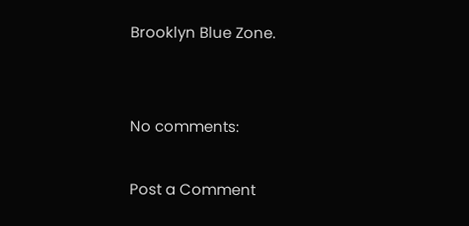Brooklyn Blue Zone.


No comments:

Post a Comment